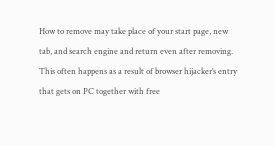How to remove may take place of your start page, new tab, and search engine and return even after removing. This often happens as a result of browser hijacker’s entry that gets on PC together with free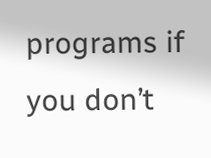programs if you don’t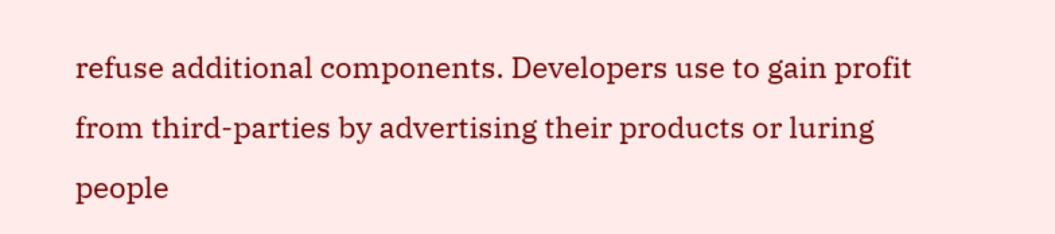refuse additional components. Developers use to gain profit from third-parties by advertising their products or luring people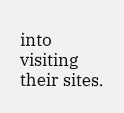into visiting their sites.